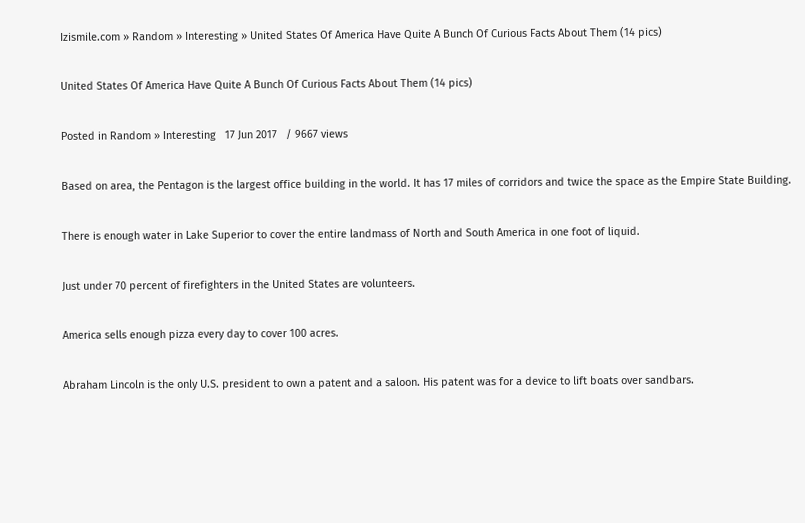Izismile.com » Random » Interesting » United States Of America Have Quite A Bunch Of Curious Facts About Them (14 pics)

United States Of America Have Quite A Bunch Of Curious Facts About Them (14 pics)

Posted in Random » Interesting   17 Jun 2017   / 9667 views

Based on area, the Pentagon is the largest office building in the world. It has 17 miles of corridors and twice the space as the Empire State Building.

There is enough water in Lake Superior to cover the entire landmass of North and South America in one foot of liquid.

Just under 70 percent of firefighters in the United States are volunteers.

America sells enough pizza every day to cover 100 acres.

Abraham Lincoln is the only U.S. president to own a patent and a saloon. His patent was for a device to lift boats over sandbars.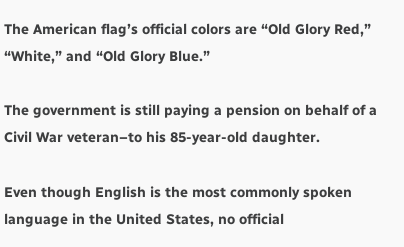The American flag’s official colors are “Old Glory Red,” “White,” and “Old Glory Blue.”

The government is still paying a pension on behalf of a Civil War veteran–to his 85-year-old daughter.

Even though English is the most commonly spoken language in the United States, no official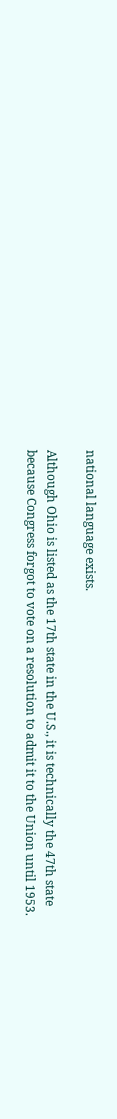national language exists.

Although Ohio is listed as the 17th state in the U.S., it is technically the 47th state because Congress forgot to vote on a resolution to admit it to the Union until 1953.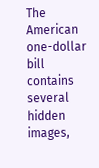The American one-dollar bill contains several hidden images,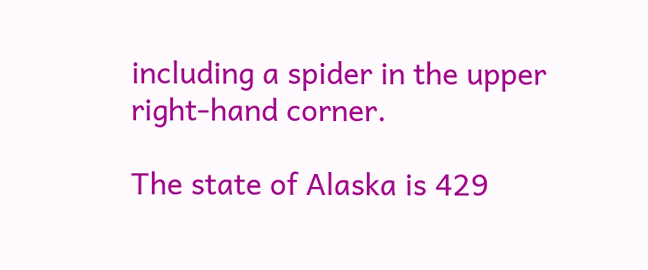including a spider in the upper right-hand corner.

The state of Alaska is 429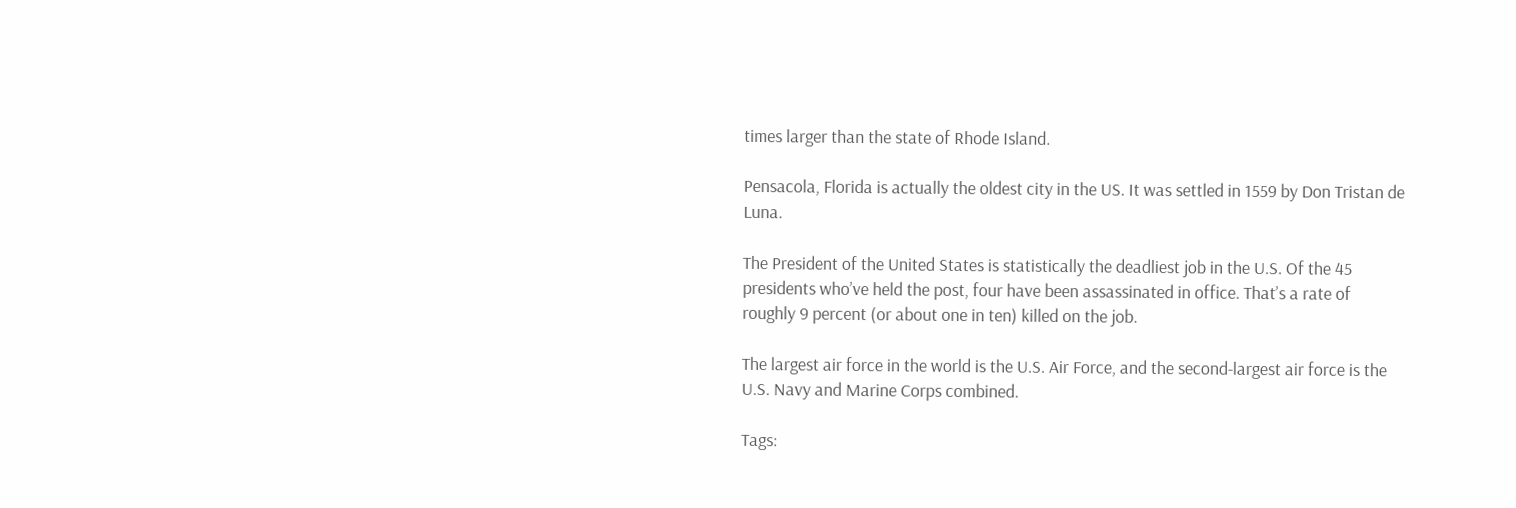times larger than the state of Rhode Island.

Pensacola, Florida is actually the oldest city in the US. It was settled in 1559 by Don Tristan de Luna.

The President of the United States is statistically the deadliest job in the U.S. Of the 45 presidents who’ve held the post, four have been assassinated in office. That’s a rate of roughly 9 percent (or about one in ten) killed on the job.

The largest air force in the world is the U.S. Air Force, and the second-largest air force is the U.S. Navy and Marine Corps combined.

Tags: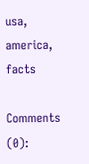usa, america, facts

Comments (0):